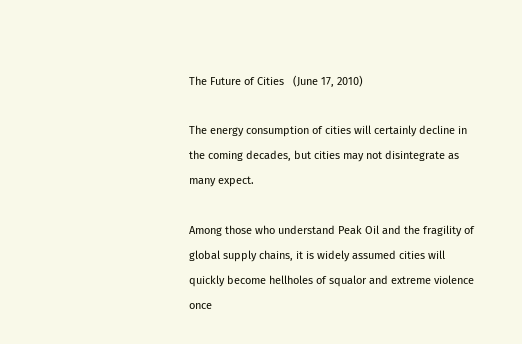The Future of Cities   (June 17, 2010)

The energy consumption of cities will certainly decline in the coming decades, but cities may not disintegrate as many expect.

Among those who understand Peak Oil and the fragility of global supply chains, it is widely assumed cities will quickly become hellholes of squalor and extreme violence once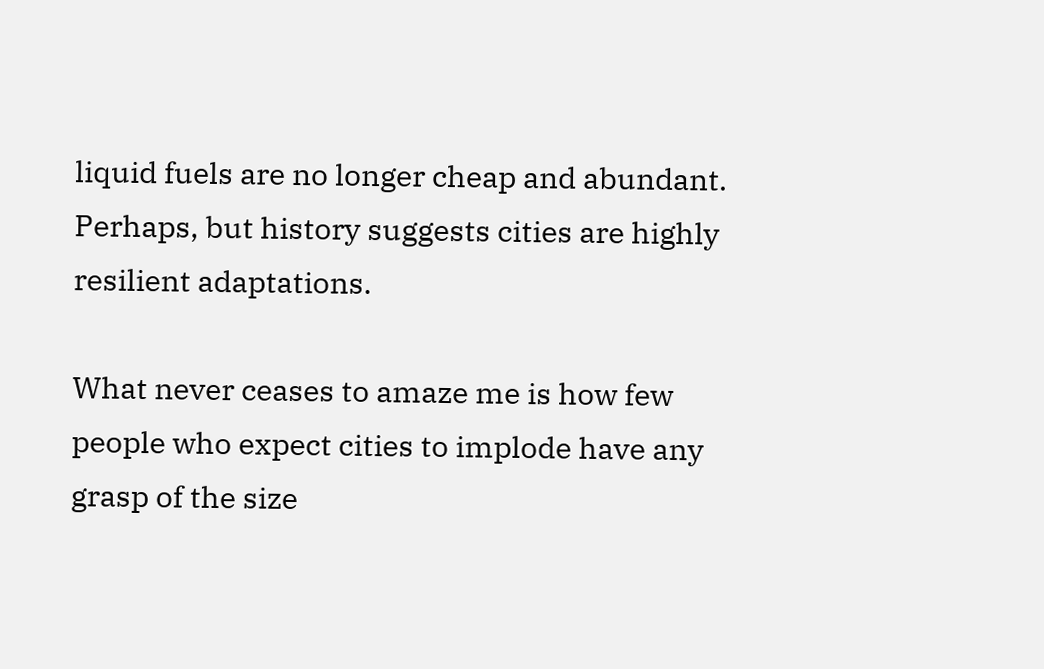liquid fuels are no longer cheap and abundant. Perhaps, but history suggests cities are highly resilient adaptations.

What never ceases to amaze me is how few people who expect cities to implode have any grasp of the size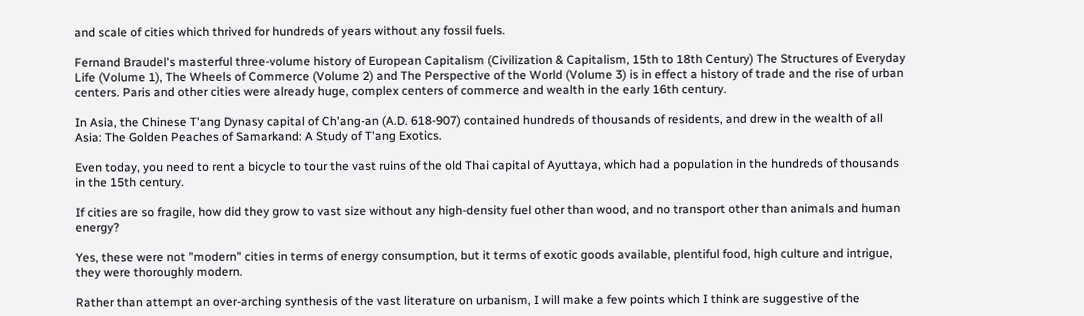and scale of cities which thrived for hundreds of years without any fossil fuels.

Fernand Braudel's masterful three-volume history of European Capitalism (Civilization & Capitalism, 15th to 18th Century) The Structures of Everyday Life (Volume 1), The Wheels of Commerce (Volume 2) and The Perspective of the World (Volume 3) is in effect a history of trade and the rise of urban centers. Paris and other cities were already huge, complex centers of commerce and wealth in the early 16th century.

In Asia, the Chinese T'ang Dynasy capital of Ch'ang-an (A.D. 618-907) contained hundreds of thousands of residents, and drew in the wealth of all Asia: The Golden Peaches of Samarkand: A Study of T'ang Exotics.

Even today, you need to rent a bicycle to tour the vast ruins of the old Thai capital of Ayuttaya, which had a population in the hundreds of thousands in the 15th century.

If cities are so fragile, how did they grow to vast size without any high-density fuel other than wood, and no transport other than animals and human energy?

Yes, these were not "modern" cities in terms of energy consumption, but it terms of exotic goods available, plentiful food, high culture and intrigue, they were thoroughly modern.

Rather than attempt an over-arching synthesis of the vast literature on urbanism, I will make a few points which I think are suggestive of the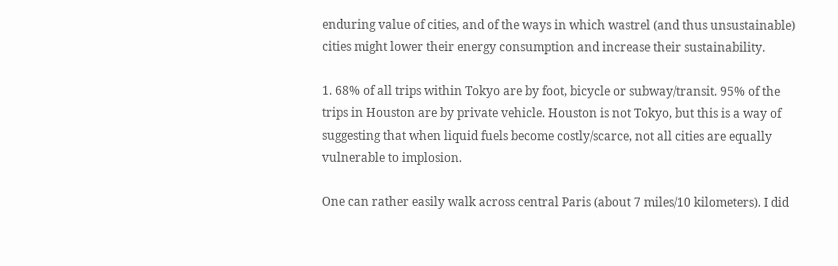enduring value of cities, and of the ways in which wastrel (and thus unsustainable) cities might lower their energy consumption and increase their sustainability.

1. 68% of all trips within Tokyo are by foot, bicycle or subway/transit. 95% of the trips in Houston are by private vehicle. Houston is not Tokyo, but this is a way of suggesting that when liquid fuels become costly/scarce, not all cities are equally vulnerable to implosion.

One can rather easily walk across central Paris (about 7 miles/10 kilometers). I did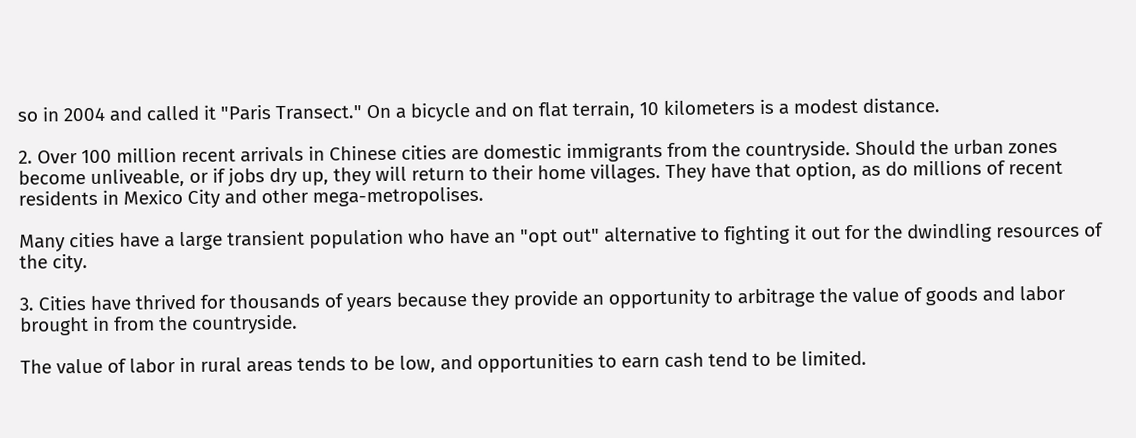so in 2004 and called it "Paris Transect." On a bicycle and on flat terrain, 10 kilometers is a modest distance.

2. Over 100 million recent arrivals in Chinese cities are domestic immigrants from the countryside. Should the urban zones become unliveable, or if jobs dry up, they will return to their home villages. They have that option, as do millions of recent residents in Mexico City and other mega-metropolises.

Many cities have a large transient population who have an "opt out" alternative to fighting it out for the dwindling resources of the city.

3. Cities have thrived for thousands of years because they provide an opportunity to arbitrage the value of goods and labor brought in from the countryside.

The value of labor in rural areas tends to be low, and opportunities to earn cash tend to be limited.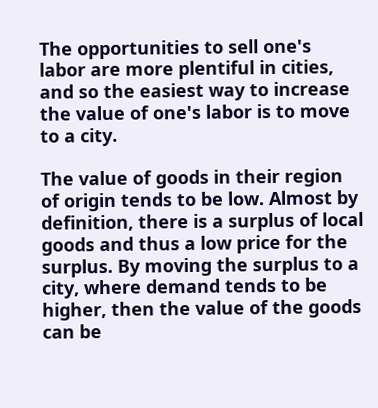The opportunities to sell one's labor are more plentiful in cities, and so the easiest way to increase the value of one's labor is to move to a city.

The value of goods in their region of origin tends to be low. Almost by definition, there is a surplus of local goods and thus a low price for the surplus. By moving the surplus to a city, where demand tends to be higher, then the value of the goods can be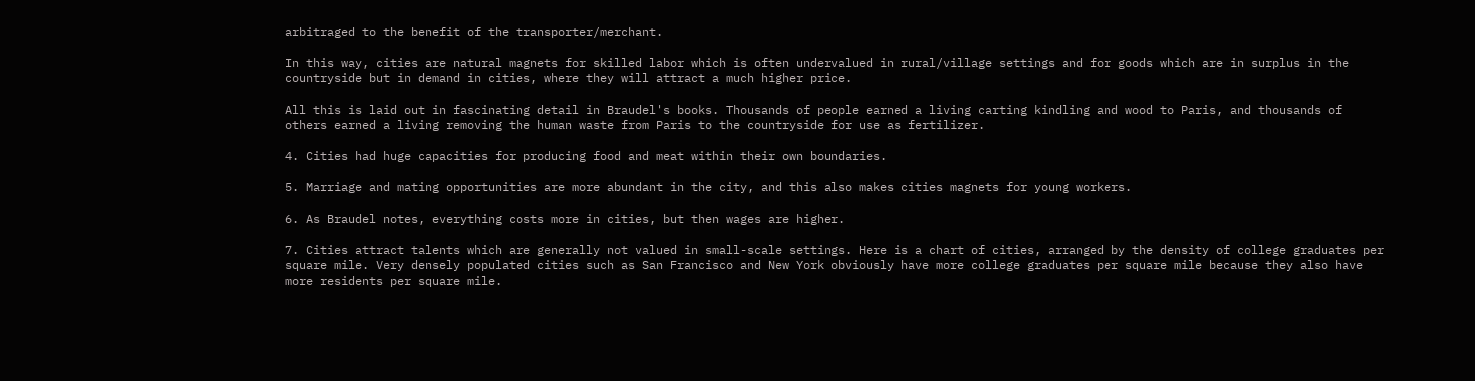arbitraged to the benefit of the transporter/merchant.

In this way, cities are natural magnets for skilled labor which is often undervalued in rural/village settings and for goods which are in surplus in the countryside but in demand in cities, where they will attract a much higher price.

All this is laid out in fascinating detail in Braudel's books. Thousands of people earned a living carting kindling and wood to Paris, and thousands of others earned a living removing the human waste from Paris to the countryside for use as fertilizer.

4. Cities had huge capacities for producing food and meat within their own boundaries.

5. Marriage and mating opportunities are more abundant in the city, and this also makes cities magnets for young workers.

6. As Braudel notes, everything costs more in cities, but then wages are higher.

7. Cities attract talents which are generally not valued in small-scale settings. Here is a chart of cities, arranged by the density of college graduates per square mile. Very densely populated cities such as San Francisco and New York obviously have more college graduates per square mile because they also have more residents per square mile.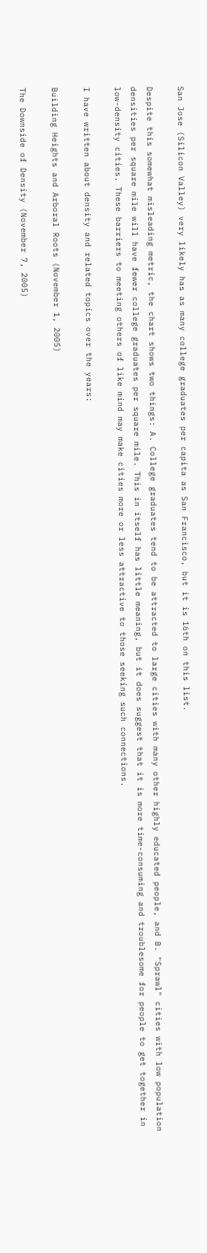San Jose (Silicon Valley) very likely has as many college graduates per capita as San Francisco, but it is 16th on this list.

Despite this somewhat misleading metric, the chart shows two things: A. College graduates tend to be attracted to large cities with many other highly educated people, and B. "Sprawl" cities with low population densities per square mile will have fewer college graduates per square mile. This in itself has little meaning, but it does suggest that it is more time-consuming and troublesome for people to get together in low-density cities. These barriers to meeting others of like mind may make cities more or less attractive to those seeking such connections.

I have written about density and related topics over the years:

Building Heights and Arboral Roots (November 1, 2005)

The Downside of Density (November 7, 2005)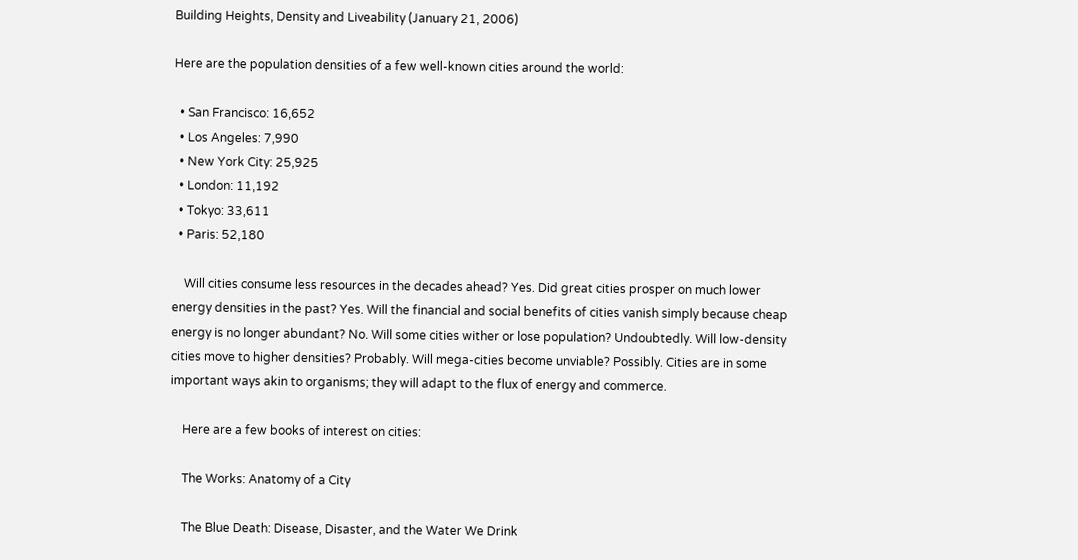Building Heights, Density and Liveability (January 21, 2006)

Here are the population densities of a few well-known cities around the world:

  • San Francisco: 16,652
  • Los Angeles: 7,990
  • New York City: 25,925
  • London: 11,192
  • Tokyo: 33,611
  • Paris: 52,180

    Will cities consume less resources in the decades ahead? Yes. Did great cities prosper on much lower energy densities in the past? Yes. Will the financial and social benefits of cities vanish simply because cheap energy is no longer abundant? No. Will some cities wither or lose population? Undoubtedly. Will low-density cities move to higher densities? Probably. Will mega-cities become unviable? Possibly. Cities are in some important ways akin to organisms; they will adapt to the flux of energy and commerce.

    Here are a few books of interest on cities:

    The Works: Anatomy of a City

    The Blue Death: Disease, Disaster, and the Water We Drink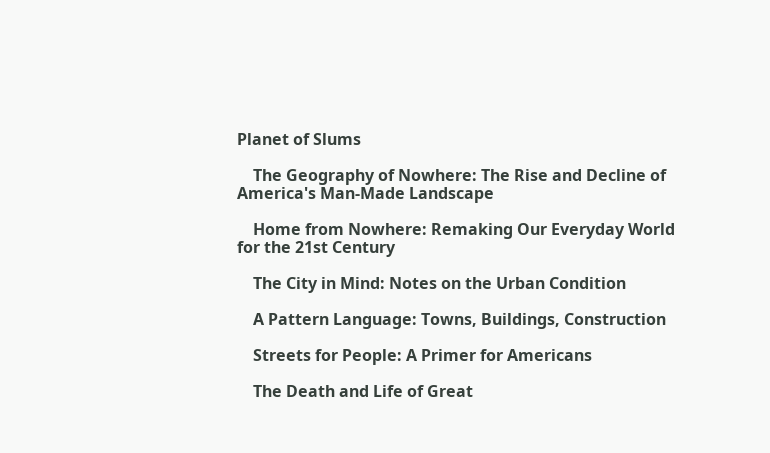Planet of Slums

    The Geography of Nowhere: The Rise and Decline of America's Man-Made Landscape

    Home from Nowhere: Remaking Our Everyday World for the 21st Century

    The City in Mind: Notes on the Urban Condition

    A Pattern Language: Towns, Buildings, Construction

    Streets for People: A Primer for Americans

    The Death and Life of Great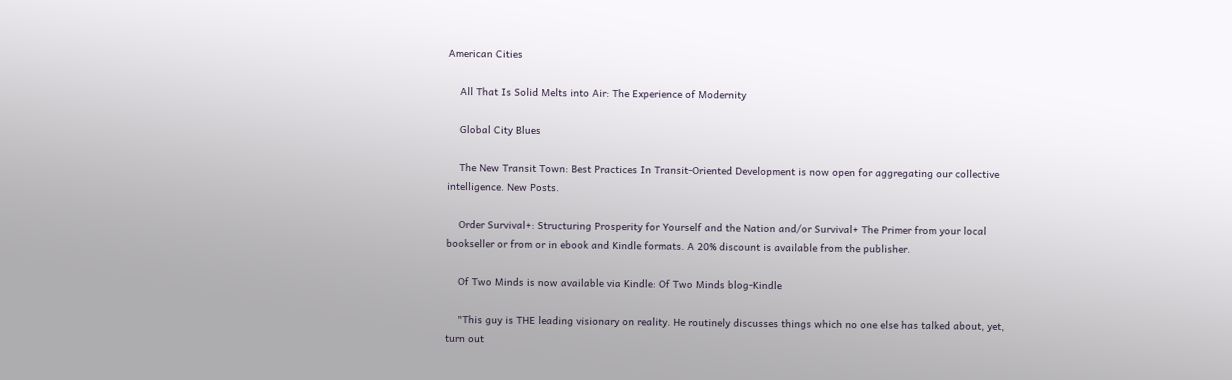American Cities

    All That Is Solid Melts into Air: The Experience of Modernity

    Global City Blues

    The New Transit Town: Best Practices In Transit-Oriented Development is now open for aggregating our collective intelligence. New Posts.

    Order Survival+: Structuring Prosperity for Yourself and the Nation and/or Survival+ The Primer from your local bookseller or from or in ebook and Kindle formats. A 20% discount is available from the publisher.

    Of Two Minds is now available via Kindle: Of Two Minds blog-Kindle

    "This guy is THE leading visionary on reality. He routinely discusses things which no one else has talked about, yet, turn out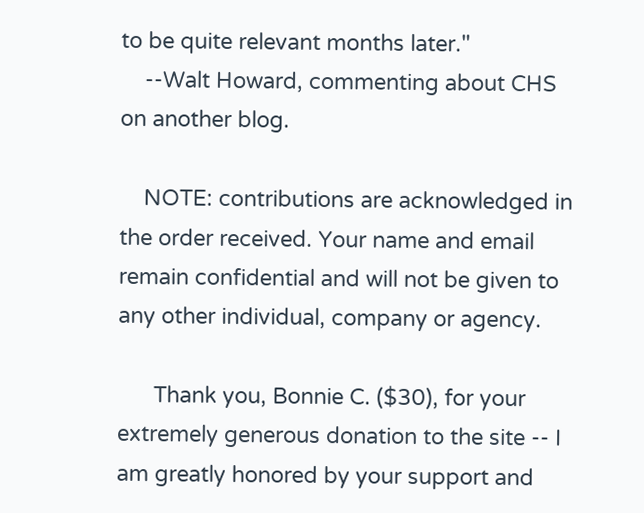to be quite relevant months later."
    --Walt Howard, commenting about CHS on another blog.

    NOTE: contributions are acknowledged in the order received. Your name and email remain confidential and will not be given to any other individual, company or agency.

      Thank you, Bonnie C. ($30), for your extremely generous donation to the site -- I am greatly honored by your support and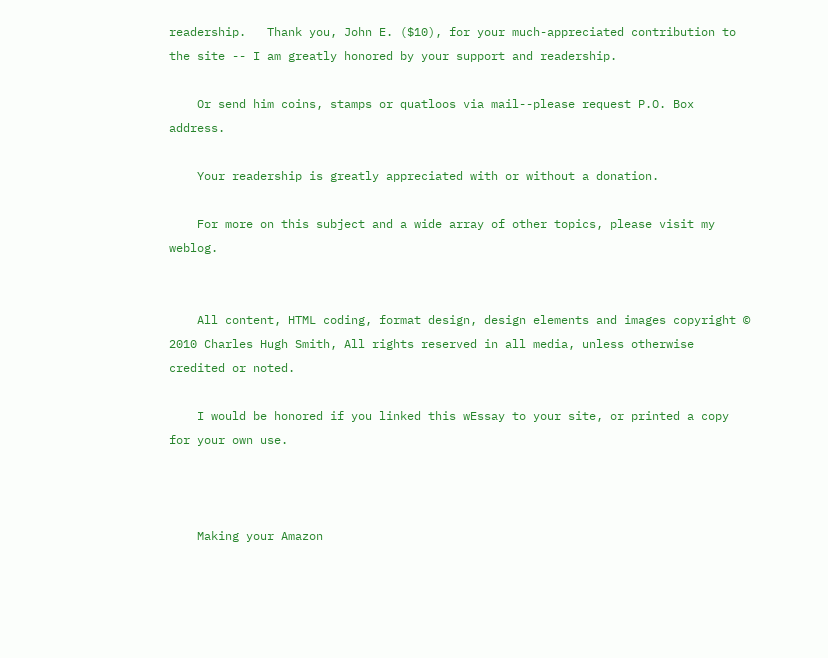readership.   Thank you, John E. ($10), for your much-appreciated contribution to the site -- I am greatly honored by your support and readership.

    Or send him coins, stamps or quatloos via mail--please request P.O. Box address.

    Your readership is greatly appreciated with or without a donation.

    For more on this subject and a wide array of other topics, please visit my weblog.


    All content, HTML coding, format design, design elements and images copyright © 2010 Charles Hugh Smith, All rights reserved in all media, unless otherwise credited or noted.

    I would be honored if you linked this wEssay to your site, or printed a copy for your own use.



    Making your Amazon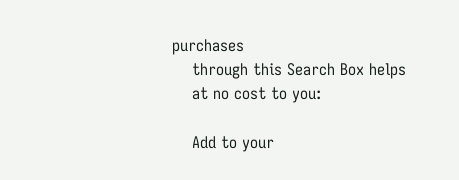purchases
    through this Search Box helps
    at no cost to you:

    Add to your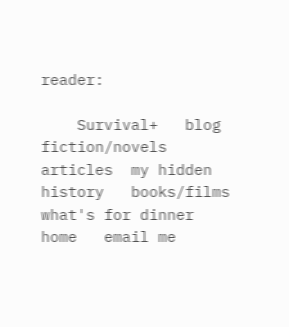reader:

    Survival+   blog  fiction/novels   articles  my hidden history   books/films   what's for dinner   home   email me